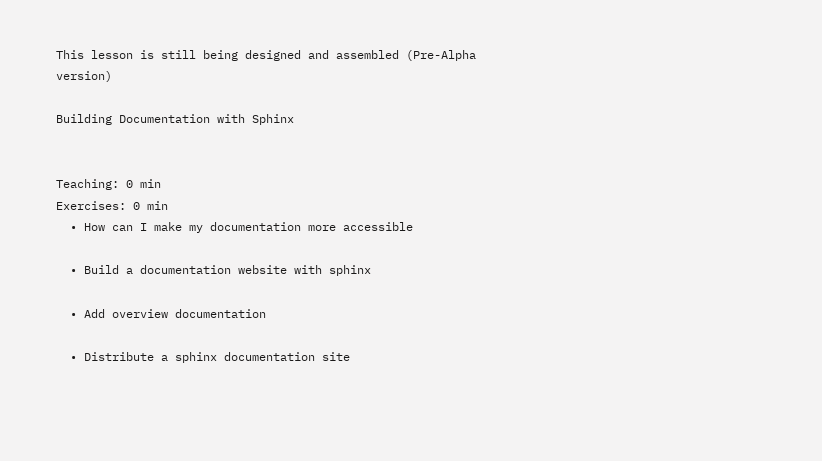This lesson is still being designed and assembled (Pre-Alpha version)

Building Documentation with Sphinx


Teaching: 0 min
Exercises: 0 min
  • How can I make my documentation more accessible

  • Build a documentation website with sphinx

  • Add overview documentation

  • Distribute a sphinx documentation site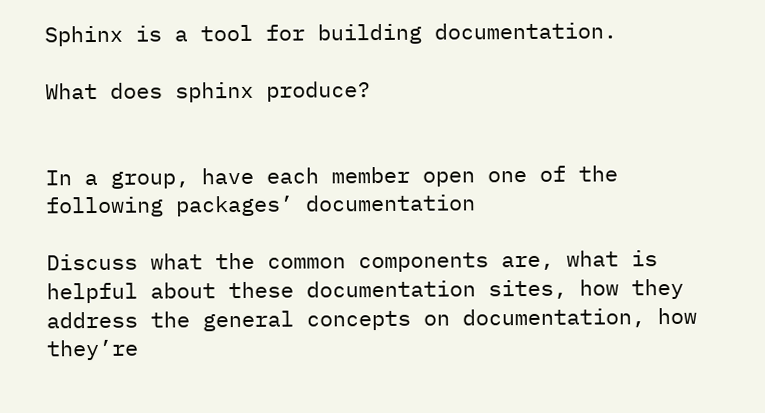Sphinx is a tool for building documentation.

What does sphinx produce?


In a group, have each member open one of the following packages’ documentation

Discuss what the common components are, what is helpful about these documentation sites, how they address the general concepts on documentation, how they’re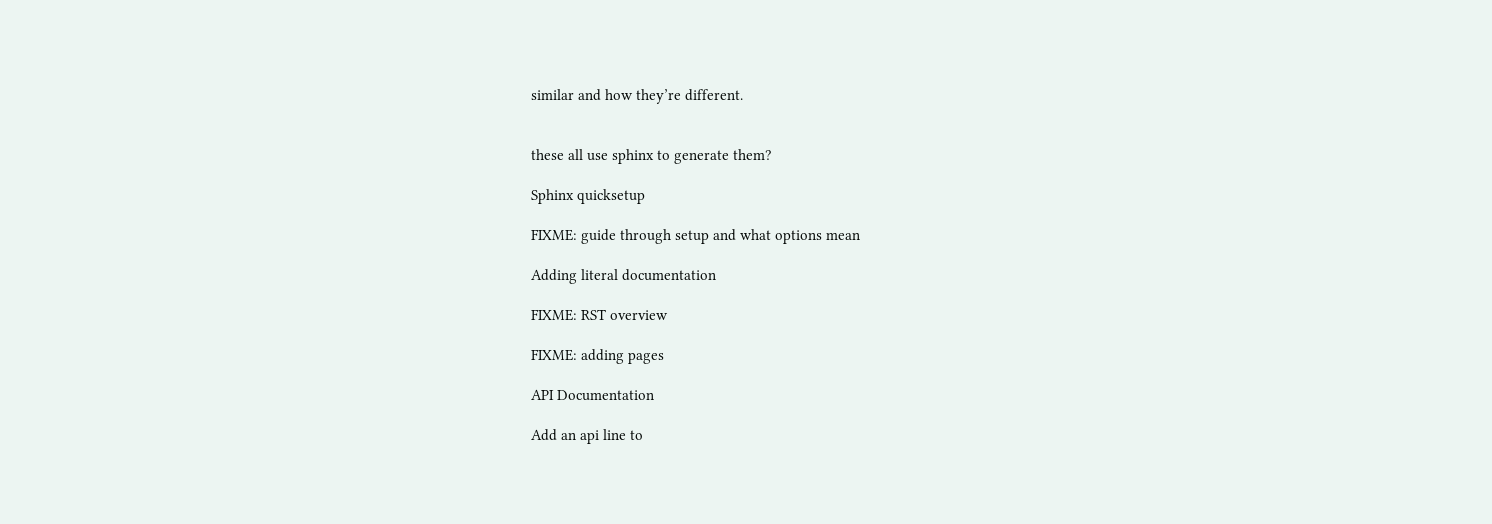similar and how they’re different.


these all use sphinx to generate them?

Sphinx quicksetup

FIXME: guide through setup and what options mean

Adding literal documentation

FIXME: RST overview

FIXME: adding pages

API Documentation

Add an api line to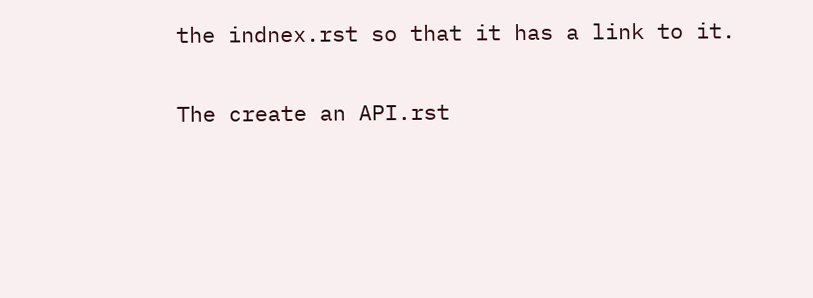the indnex.rst so that it has a link to it.

The create an API.rst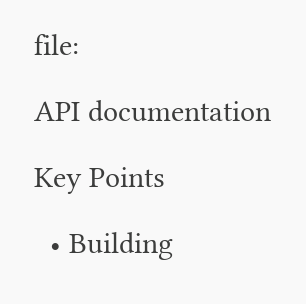file:

API documentation

Key Points

  • Building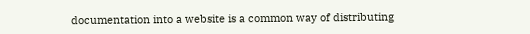documentation into a website is a common way of distributing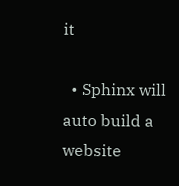it

  • Sphinx will auto build a website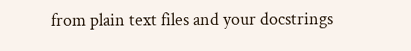from plain text files and your docstrings